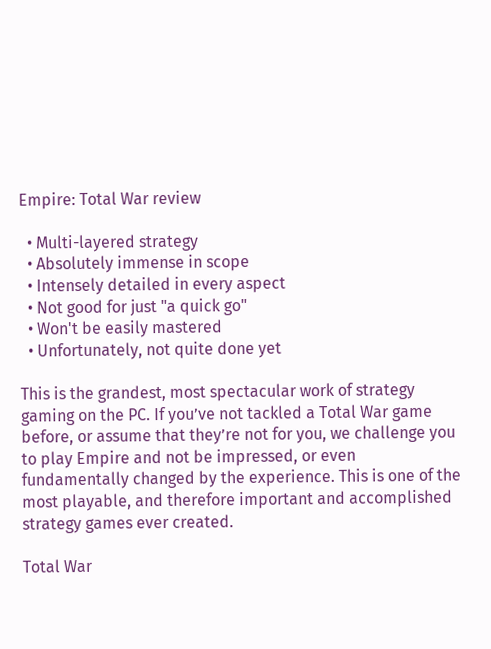Empire: Total War review

  • Multi-layered strategy
  • Absolutely immense in scope
  • Intensely detailed in every aspect
  • Not good for just "a quick go"
  • Won't be easily mastered
  • Unfortunately, not quite done yet

This is the grandest, most spectacular work of strategy gaming on the PC. If you’ve not tackled a Total War game before, or assume that they’re not for you, we challenge you to play Empire and not be impressed, or even fundamentally changed by the experience. This is one of the most playable, and therefore important and accomplished strategy games ever created.

Total War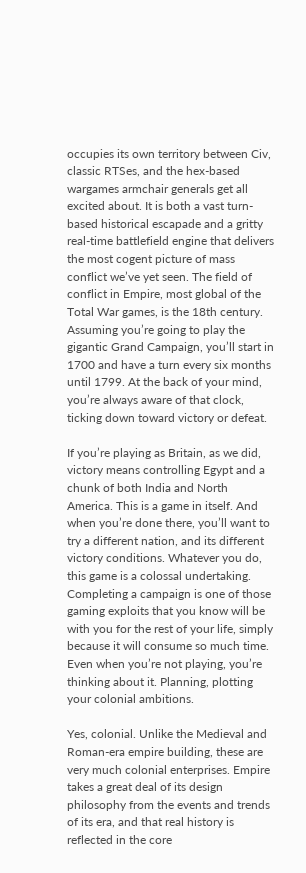occupies its own territory between Civ, classic RTSes, and the hex-based wargames armchair generals get all excited about. It is both a vast turn-based historical escapade and a gritty real-time battlefield engine that delivers the most cogent picture of mass conflict we’ve yet seen. The field of conflict in Empire, most global of the Total War games, is the 18th century. Assuming you’re going to play the gigantic Grand Campaign, you’ll start in 1700 and have a turn every six months until 1799. At the back of your mind, you’re always aware of that clock, ticking down toward victory or defeat.

If you’re playing as Britain, as we did, victory means controlling Egypt and a chunk of both India and North America. This is a game in itself. And when you’re done there, you’ll want to try a different nation, and its different victory conditions. Whatever you do, this game is a colossal undertaking. Completing a campaign is one of those gaming exploits that you know will be with you for the rest of your life, simply because it will consume so much time. Even when you’re not playing, you’re thinking about it. Planning, plotting your colonial ambitions.

Yes, colonial. Unlike the Medieval and Roman-era empire building, these are very much colonial enterprises. Empire takes a great deal of its design philosophy from the events and trends of its era, and that real history is reflected in the core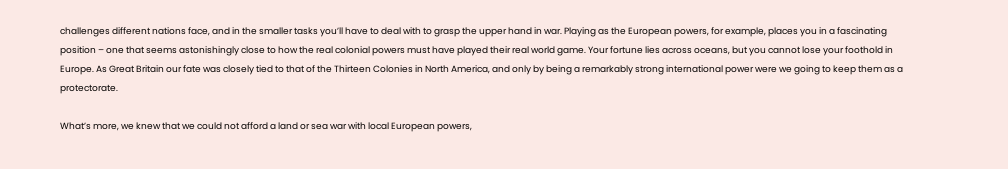challenges different nations face, and in the smaller tasks you’ll have to deal with to grasp the upper hand in war. Playing as the European powers, for example, places you in a fascinating position – one that seems astonishingly close to how the real colonial powers must have played their real world game. Your fortune lies across oceans, but you cannot lose your foothold in Europe. As Great Britain our fate was closely tied to that of the Thirteen Colonies in North America, and only by being a remarkably strong international power were we going to keep them as a protectorate.

What’s more, we knew that we could not afford a land or sea war with local European powers,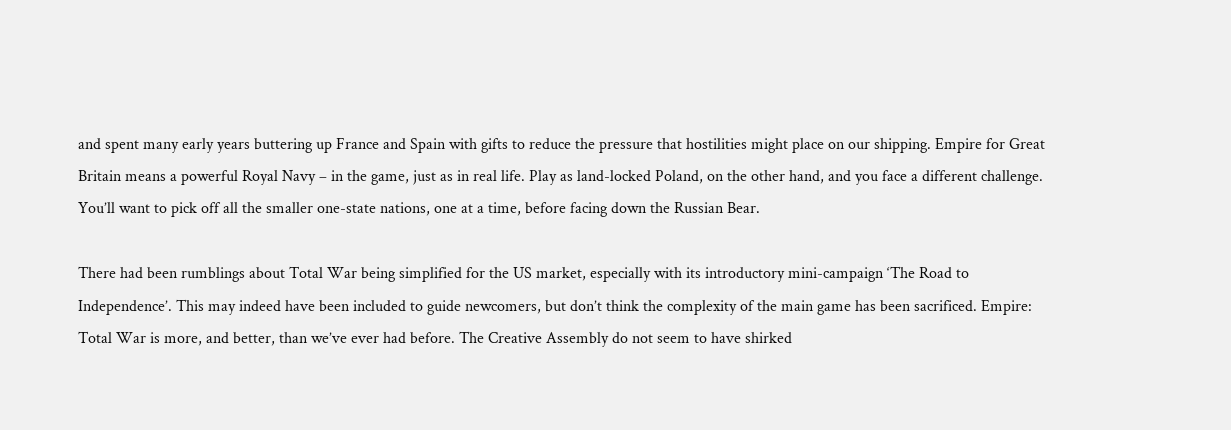and spent many early years buttering up France and Spain with gifts to reduce the pressure that hostilities might place on our shipping. Empire for Great Britain means a powerful Royal Navy – in the game, just as in real life. Play as land-locked Poland, on the other hand, and you face a different challenge. You’ll want to pick off all the smaller one-state nations, one at a time, before facing down the Russian Bear.

There had been rumblings about Total War being simplified for the US market, especially with its introductory mini-campaign ‘The Road to Independence’. This may indeed have been included to guide newcomers, but don’t think the complexity of the main game has been sacrificed. Empire: Total War is more, and better, than we’ve ever had before. The Creative Assembly do not seem to have shirked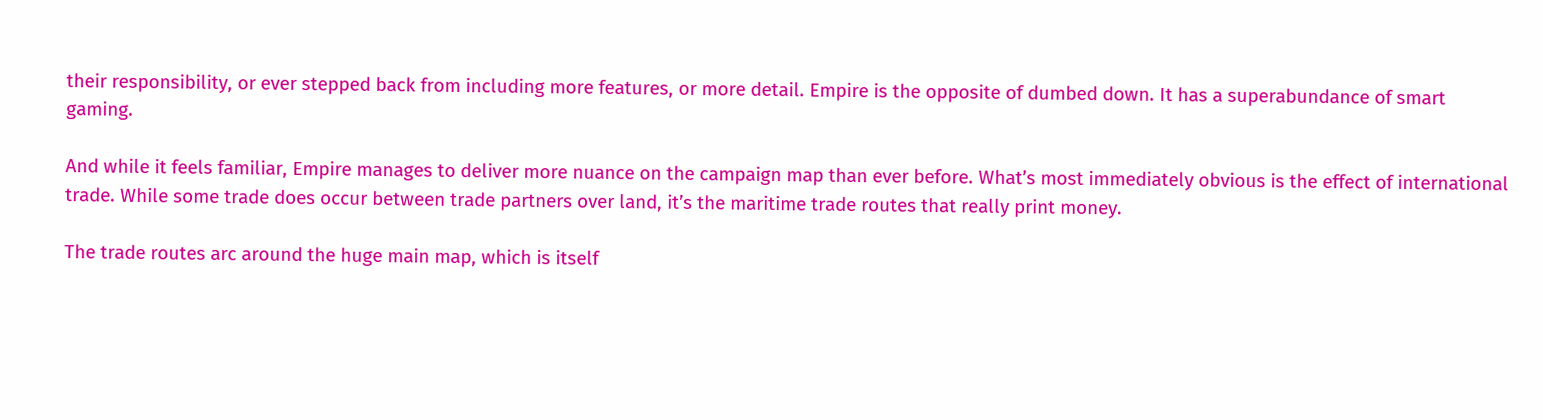their responsibility, or ever stepped back from including more features, or more detail. Empire is the opposite of dumbed down. It has a superabundance of smart gaming.

And while it feels familiar, Empire manages to deliver more nuance on the campaign map than ever before. What’s most immediately obvious is the effect of international trade. While some trade does occur between trade partners over land, it’s the maritime trade routes that really print money.

The trade routes arc around the huge main map, which is itself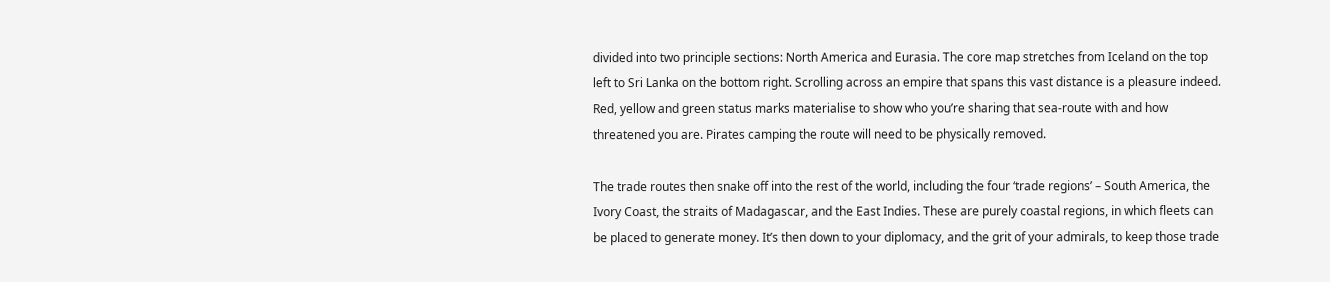divided into two principle sections: North America and Eurasia. The core map stretches from Iceland on the top left to Sri Lanka on the bottom right. Scrolling across an empire that spans this vast distance is a pleasure indeed. Red, yellow and green status marks materialise to show who you’re sharing that sea-route with and how threatened you are. Pirates camping the route will need to be physically removed.

The trade routes then snake off into the rest of the world, including the four ‘trade regions’ – South America, the Ivory Coast, the straits of Madagascar, and the East Indies. These are purely coastal regions, in which fleets can be placed to generate money. It’s then down to your diplomacy, and the grit of your admirals, to keep those trade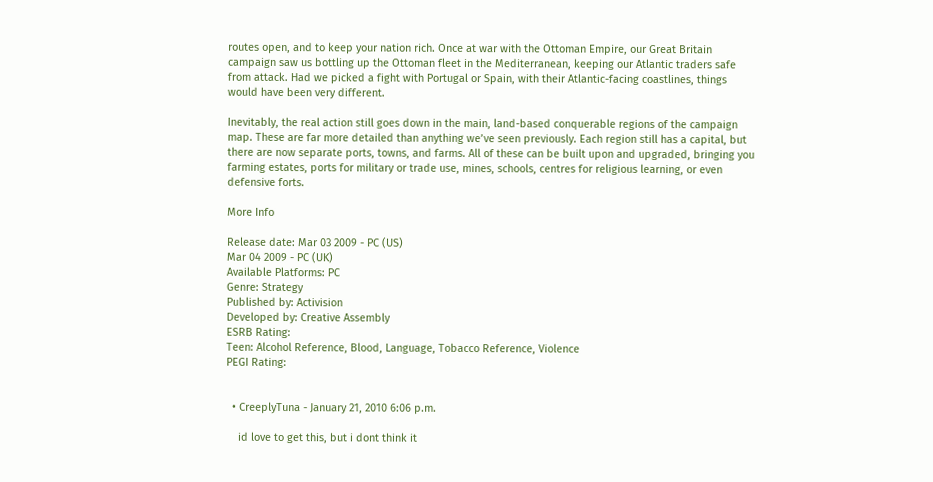routes open, and to keep your nation rich. Once at war with the Ottoman Empire, our Great Britain campaign saw us bottling up the Ottoman fleet in the Mediterranean, keeping our Atlantic traders safe from attack. Had we picked a fight with Portugal or Spain, with their Atlantic-facing coastlines, things would have been very different.

Inevitably, the real action still goes down in the main, land-based conquerable regions of the campaign map. These are far more detailed than anything we’ve seen previously. Each region still has a capital, but there are now separate ports, towns, and farms. All of these can be built upon and upgraded, bringing you farming estates, ports for military or trade use, mines, schools, centres for religious learning, or even defensive forts.

More Info

Release date: Mar 03 2009 - PC (US)
Mar 04 2009 - PC (UK)
Available Platforms: PC
Genre: Strategy
Published by: Activision
Developed by: Creative Assembly
ESRB Rating:
Teen: Alcohol Reference, Blood, Language, Tobacco Reference, Violence
PEGI Rating:


  • CreeplyTuna - January 21, 2010 6:06 p.m.

    id love to get this, but i dont think it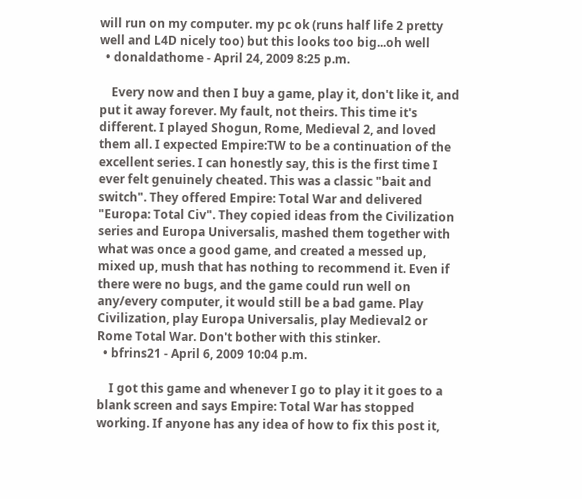will run on my computer. my pc ok (runs half life 2 pretty well and L4D nicely too) but this looks too big...oh well
  • donaldathome - April 24, 2009 8:25 p.m.

    Every now and then I buy a game, play it, don't like it, and put it away forever. My fault, not theirs. This time it's different. I played Shogun, Rome, Medieval 2, and loved them all. I expected Empire:TW to be a continuation of the excellent series. I can honestly say, this is the first time I ever felt genuinely cheated. This was a classic "bait and switch". They offered Empire: Total War and delivered "Europa: Total Civ". They copied ideas from the Civilization series and Europa Universalis, mashed them together with what was once a good game, and created a messed up, mixed up, mush that has nothing to recommend it. Even if there were no bugs, and the game could run well on any/every computer, it would still be a bad game. Play Civilization, play Europa Universalis, play Medieval2 or Rome Total War. Don't bother with this stinker.
  • bfrins21 - April 6, 2009 10:04 p.m.

    I got this game and whenever I go to play it it goes to a blank screen and says Empire: Total War has stopped working. If anyone has any idea of how to fix this post it,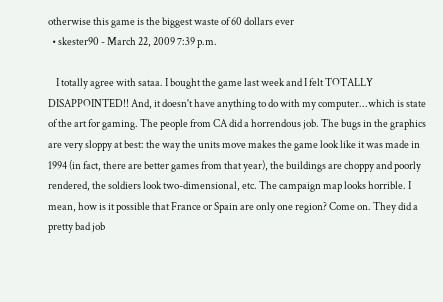otherwise this game is the biggest waste of 60 dollars ever
  • skester90 - March 22, 2009 7:39 p.m.

    I totally agree with sataa. I bought the game last week and I felt TOTALLY DISAPPOINTED!! And, it doesn't have anything to do with my computer...which is state of the art for gaming. The people from CA did a horrendous job. The bugs in the graphics are very sloppy at best: the way the units move makes the game look like it was made in 1994 (in fact, there are better games from that year), the buildings are choppy and poorly rendered, the soldiers look two-dimensional, etc. The campaign map looks horrible. I mean, how is it possible that France or Spain are only one region? Come on. They did a pretty bad job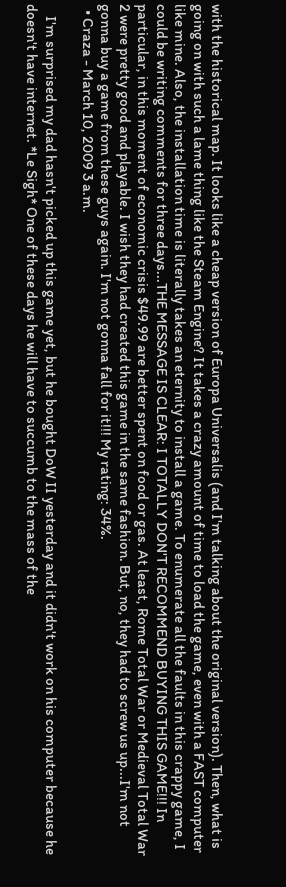with the historical map. It looks like a cheap version of Europa Universalis (and I'm talking about the original version). Then, what is going on with such a lame thing like the Steam Engine? It takes a crazy amount of time to load the game, even with a FAST computer like mine. Also, the installation time is literally takes an eternity to install a game. To enumerate all the faults in this crappy game, I could be writing comments for three days...THE MESSAGE IS CLEAR: I TOTALLY DON'T RECOMMEND BUYING THIS GAME!!! In particular, in this moment of economic crisis $49.99 are better spent on food or gas. At least, Rome Total War or Medieval Total War 2 were pretty good and playable. I wish they had created this game in the same fashion. But, no, they had to screw us up...I'm not gonna buy a game from these guys again. I'm not gonna fall for it!!! My rating: 34%.
  • Craza - March 10, 2009 3 a.m.

    I'm surprised my dad hasn't picked up this game yet, but he bought DoW II yesterday and it didn't work on his computer because he doesn't have internet. *Le Sigh* One of these days he will have to succumb to the mass of the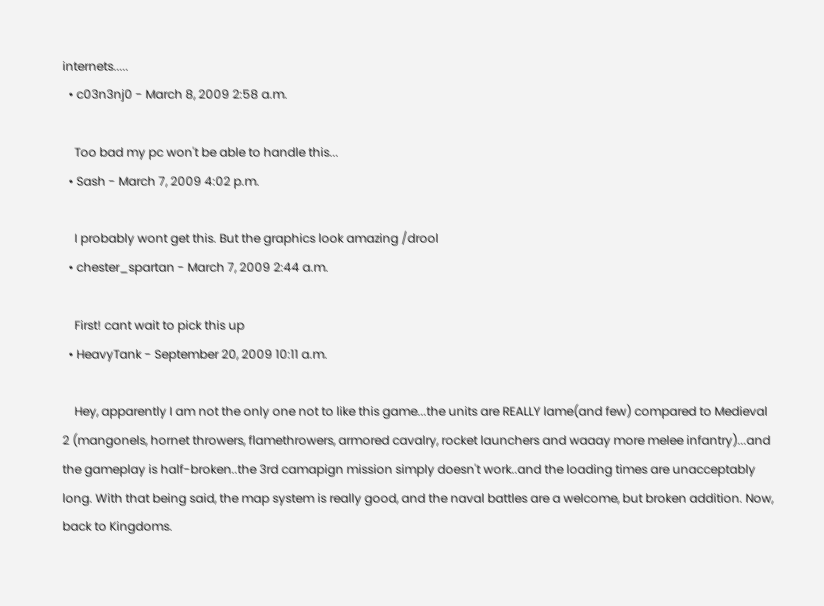internets.....
  • c03n3nj0 - March 8, 2009 2:58 a.m.

    Too bad my pc won't be able to handle this...
  • Sash - March 7, 2009 4:02 p.m.

    I probably wont get this. But the graphics look amazing /drool
  • chester_spartan - March 7, 2009 2:44 a.m.

    First! cant wait to pick this up
  • HeavyTank - September 20, 2009 10:11 a.m.

    Hey, apparently I am not the only one not to like this game...the units are REALLY lame(and few) compared to Medieval 2 (mangonels, hornet throwers, flamethrowers, armored cavalry, rocket launchers and waaay more melee infantry)...and the gameplay is half-broken..the 3rd camapign mission simply doesn't work..and the loading times are unacceptably long. With that being said, the map system is really good, and the naval battles are a welcome, but broken addition. Now, back to Kingdoms.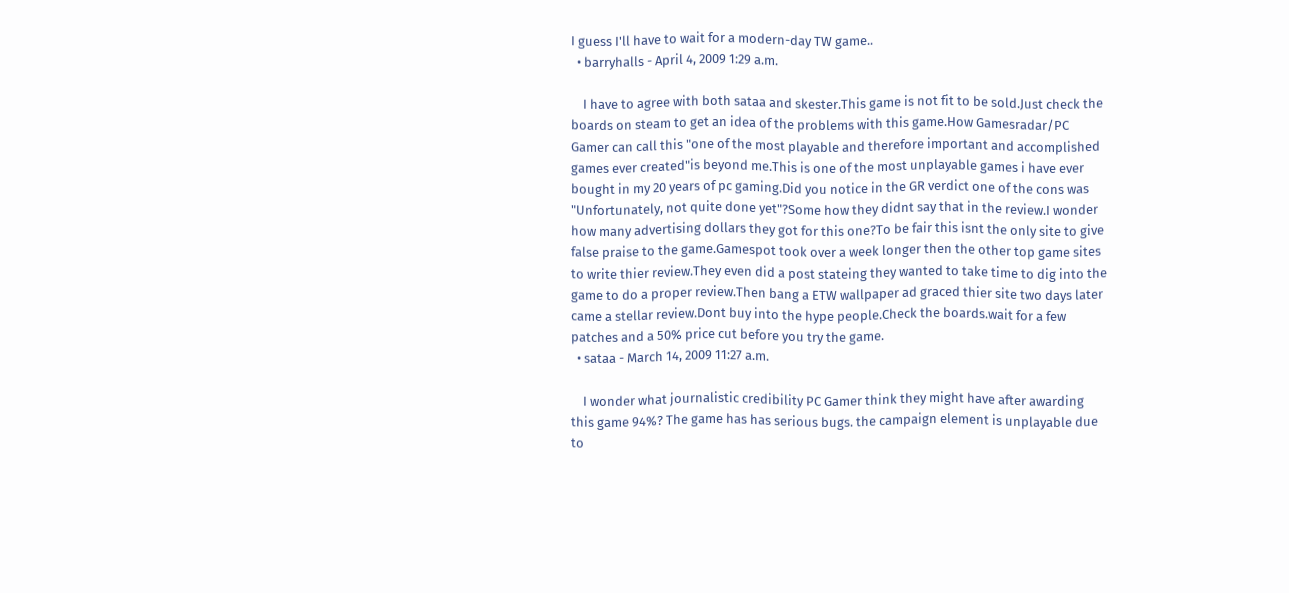I guess I'll have to wait for a modern-day TW game..
  • barryhalls - April 4, 2009 1:29 a.m.

    I have to agree with both sataa and skester.This game is not fit to be sold.Just check the boards on steam to get an idea of the problems with this game.How Gamesradar/PC Gamer can call this "one of the most playable and therefore important and accomplished games ever created"is beyond me.This is one of the most unplayable games i have ever bought in my 20 years of pc gaming.Did you notice in the GR verdict one of the cons was "Unfortunately, not quite done yet"?Some how they didnt say that in the review.I wonder how many advertising dollars they got for this one?To be fair this isnt the only site to give false praise to the game.Gamespot took over a week longer then the other top game sites to write thier review.They even did a post stateing they wanted to take time to dig into the game to do a proper review.Then bang a ETW wallpaper ad graced thier site two days later came a stellar review.Dont buy into the hype people.Check the boards.wait for a few patches and a 50% price cut before you try the game.
  • sataa - March 14, 2009 11:27 a.m.

    I wonder what journalistic credibility PC Gamer think they might have after awarding this game 94%? The game has has serious bugs. the campaign element is unplayable due to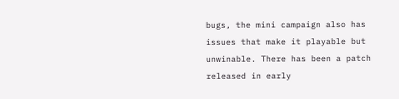bugs, the mini campaign also has issues that make it playable but unwinable. There has been a patch released in early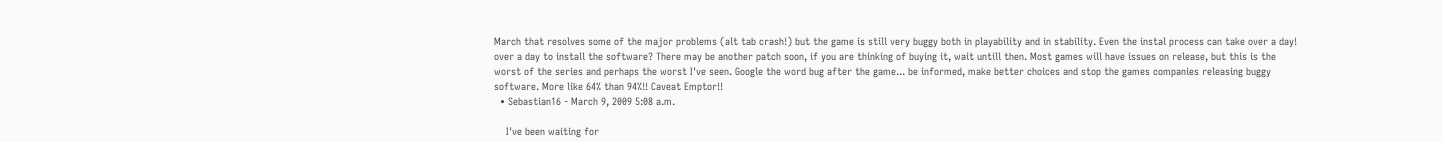March that resolves some of the major problems (alt tab crash!) but the game is still very buggy both in playability and in stability. Even the instal process can take over a day! over a day to install the software? There may be another patch soon, if you are thinking of buying it, wait untill then. Most games will have issues on release, but this is the worst of the series and perhaps the worst I've seen. Google the word bug after the game... be informed, make better choices and stop the games companies releasing buggy software. More like 64% than 94%!! Caveat Emptor!!
  • Sebastian16 - March 9, 2009 5:08 a.m.

    I've been waiting for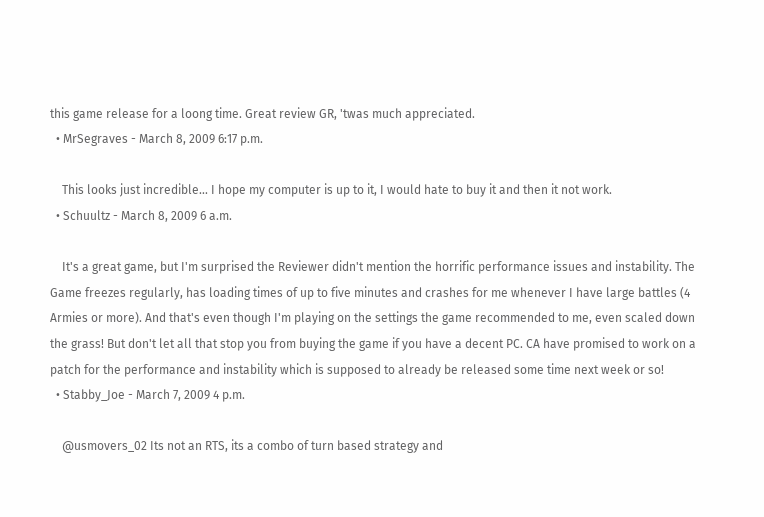this game release for a loong time. Great review GR, 'twas much appreciated.
  • MrSegraves - March 8, 2009 6:17 p.m.

    This looks just incredible... I hope my computer is up to it, I would hate to buy it and then it not work.
  • Schuultz - March 8, 2009 6 a.m.

    It's a great game, but I'm surprised the Reviewer didn't mention the horrific performance issues and instability. The Game freezes regularly, has loading times of up to five minutes and crashes for me whenever I have large battles (4 Armies or more). And that's even though I'm playing on the settings the game recommended to me, even scaled down the grass! But don't let all that stop you from buying the game if you have a decent PC. CA have promised to work on a patch for the performance and instability which is supposed to already be released some time next week or so!
  • Stabby_Joe - March 7, 2009 4 p.m.

    @usmovers_02 Its not an RTS, its a combo of turn based strategy and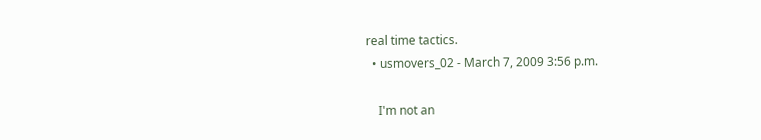real time tactics.
  • usmovers_02 - March 7, 2009 3:56 p.m.

    I'm not an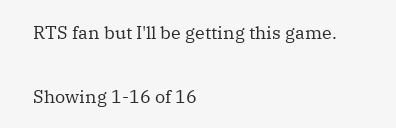RTS fan but I'll be getting this game.

Showing 1-16 of 16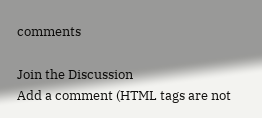comments

Join the Discussion
Add a comment (HTML tags are not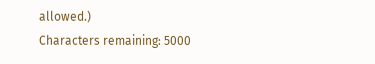allowed.)
Characters remaining: 5000